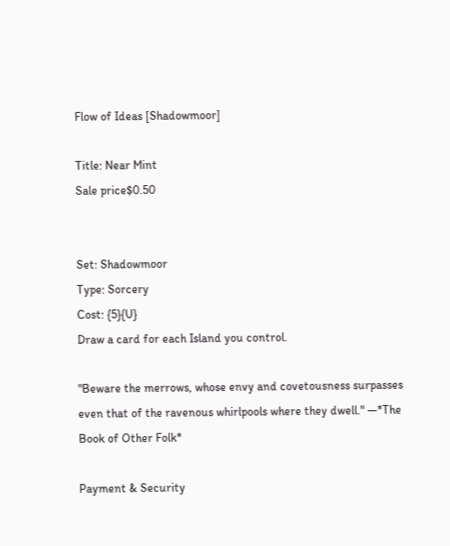Flow of Ideas [Shadowmoor]

Title: Near Mint
Sale price$0.50


Set: Shadowmoor
Type: Sorcery
Cost: {5}{U}
Draw a card for each Island you control.

"Beware the merrows, whose envy and covetousness surpasses even that of the ravenous whirlpools where they dwell." —*The Book of Other Folk*

Payment & Security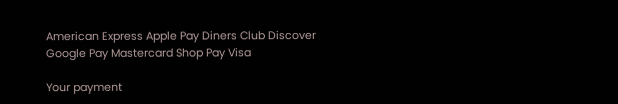American Express Apple Pay Diners Club Discover Google Pay Mastercard Shop Pay Visa

Your payment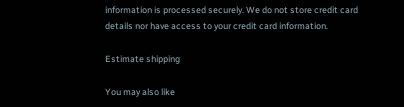information is processed securely. We do not store credit card details nor have access to your credit card information.

Estimate shipping

You may also like